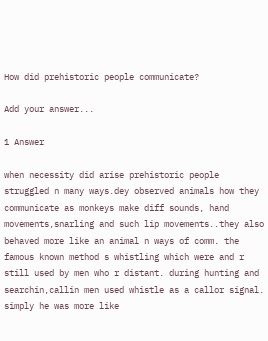How did prehistoric people communicate?

Add your answer...

1 Answer

when necessity did arise prehistoric people struggled n many ways.dey observed animals how they communicate as monkeys make diff sounds, hand movements,snarling and such lip movements..they also behaved more like an animal n ways of comm. the famous known method s whistling which were and r still used by men who r distant. during hunting and searchin,callin men used whistle as a callor signal. simply he was more like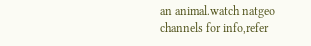an animal.watch natgeo channels for info,refer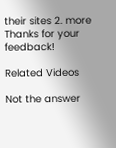their sites 2. more
Thanks for your feedback!

Related Videos

Not the answer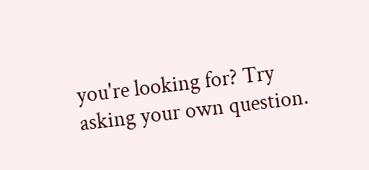you're looking for? Try asking your own question.